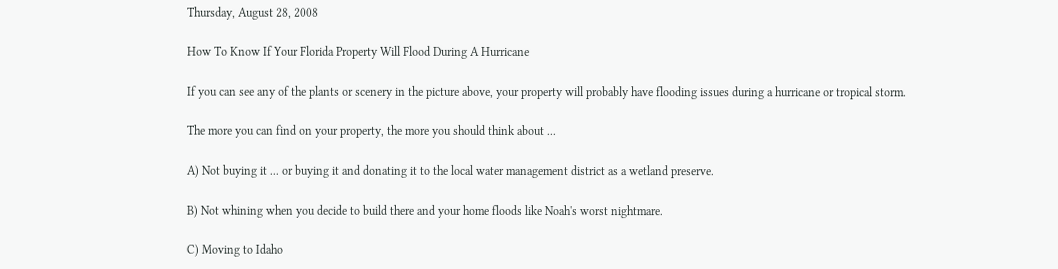Thursday, August 28, 2008

How To Know If Your Florida Property Will Flood During A Hurricane

If you can see any of the plants or scenery in the picture above, your property will probably have flooding issues during a hurricane or tropical storm.

The more you can find on your property, the more you should think about ...

A) Not buying it ... or buying it and donating it to the local water management district as a wetland preserve.

B) Not whining when you decide to build there and your home floods like Noah's worst nightmare.

C) Moving to Idaho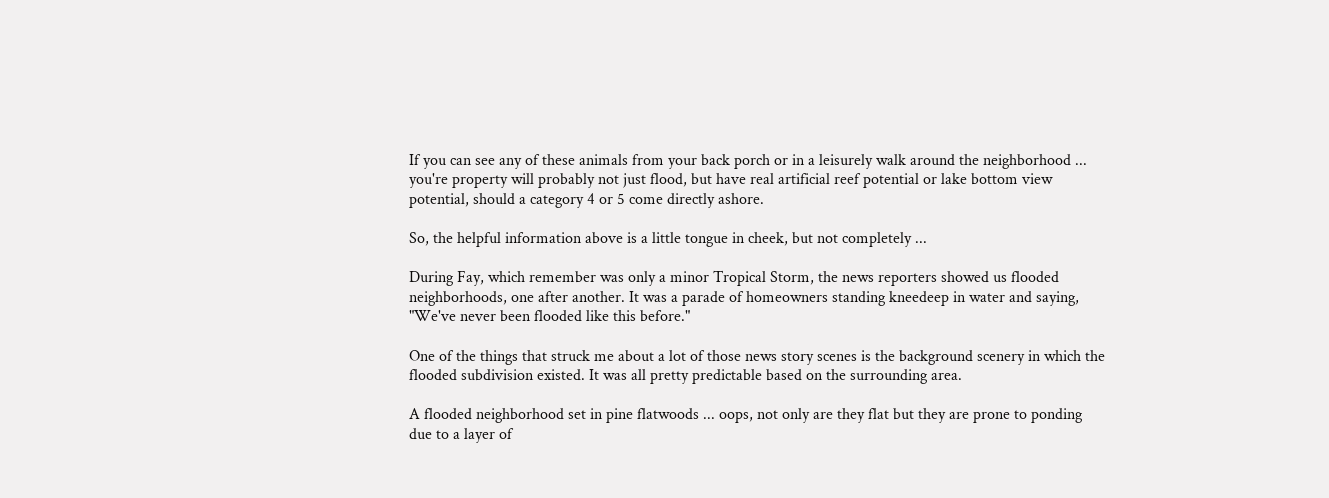If you can see any of these animals from your back porch or in a leisurely walk around the neighborhood ... you're property will probably not just flood, but have real artificial reef potential or lake bottom view potential, should a category 4 or 5 come directly ashore.

So, the helpful information above is a little tongue in cheek, but not completely ...

During Fay, which remember was only a minor Tropical Storm, the news reporters showed us flooded neighborhoods, one after another. It was a parade of homeowners standing kneedeep in water and saying, "We've never been flooded like this before."

One of the things that struck me about a lot of those news story scenes is the background scenery in which the flooded subdivision existed. It was all pretty predictable based on the surrounding area.

A flooded neighborhood set in pine flatwoods ... oops, not only are they flat but they are prone to ponding due to a layer of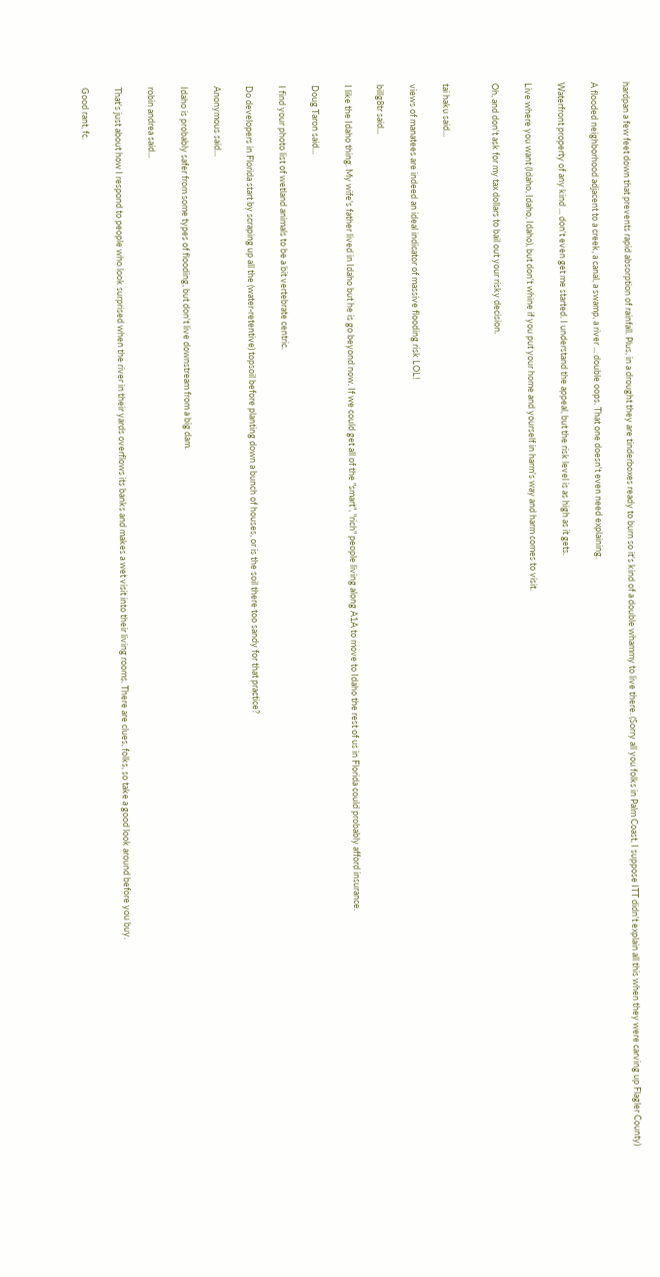hardpan a few feet down that prevents rapid absorption of rainfall. Plus, in a drought they are tinderboxes ready to burn so it's kind of a double whammy to live there. (Sorry all you folks in Palm Coast, I suppose ITT didn't explain all this when they were carving up Flagler County)

A flooded neighborhood adjacent to a creek, a canal, a swamp, a river ... double oops. That one doesn't even need explaining.

Waterfront property of any kind ... don't even get me started. I understand the appeal, but the risk level is as high as it gets.

Live where you want (Idaho, Idaho, Idaho), but don't whine if you put your home and yourself in harm's way and harm comes to visit.

Oh, and don't ask for my tax dollars to bail out your risky decision.


tai haku said...

views of manatees are indeed an ideal indicator of massive flooding risk LOL!

billg8tr said...

I like the Idaho thing. My wife's father lived in Idaho but he is go beyond now. If we could get all of the "smart", "rich" people living along A1A to move to Idaho the rest of us in Florida could probably afford insurance.

Doug Taron said...

I find your photo list of wetland animals to be a bit vertebrate centric.

Do developers in Florida start by scraping up all the (water-retentive) topsoil before planting down a bunch of houses, or is the soil there too sandy for that practice?

Anonymous said...

Idaho is probably safer from some types of flooding, but don't live downstream from a big dam.

robin andrea said...

That's just about how I respond to people who look surprised when the river in their yards overflows its banks and makes a wet visit into their living rooms. There are clues, folks, so take a good look around before you buy.

Good rant, fc.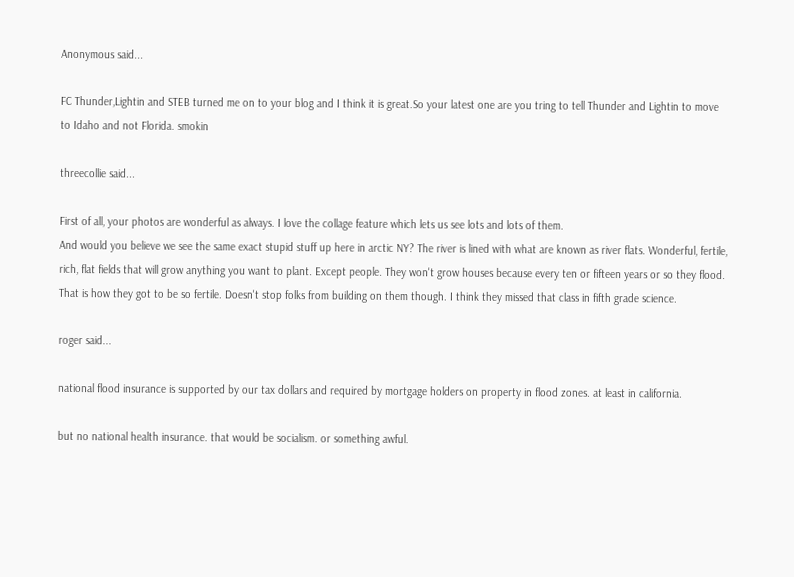Anonymous said...

FC Thunder,Lightin and STEB turned me on to your blog and I think it is great.So your latest one are you tring to tell Thunder and Lightin to move to Idaho and not Florida. smokin

threecollie said...

First of all, your photos are wonderful as always. I love the collage feature which lets us see lots and lots of them.
And would you believe we see the same exact stupid stuff up here in arctic NY? The river is lined with what are known as river flats. Wonderful, fertile, rich, flat fields that will grow anything you want to plant. Except people. They won't grow houses because every ten or fifteen years or so they flood. That is how they got to be so fertile. Doesn't stop folks from building on them though. I think they missed that class in fifth grade science.

roger said...

national flood insurance is supported by our tax dollars and required by mortgage holders on property in flood zones. at least in california.

but no national health insurance. that would be socialism. or something awful.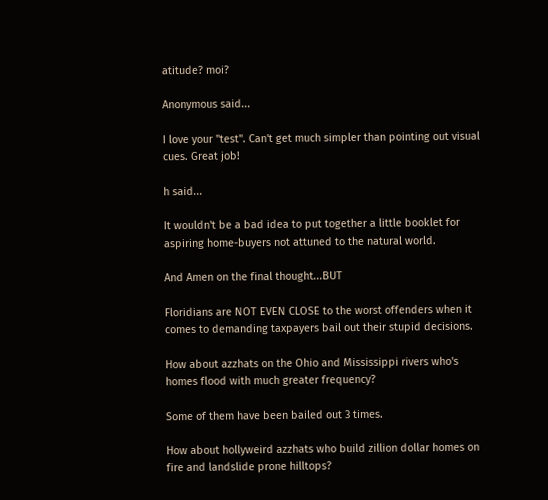atitude? moi?

Anonymous said...

I love your "test". Can't get much simpler than pointing out visual cues. Great job!

h said...

It wouldn't be a bad idea to put together a little booklet for aspiring home-buyers not attuned to the natural world.

And Amen on the final thought...BUT

Floridians are NOT EVEN CLOSE to the worst offenders when it comes to demanding taxpayers bail out their stupid decisions.

How about azzhats on the Ohio and Mississippi rivers who's homes flood with much greater frequency?

Some of them have been bailed out 3 times.

How about hollyweird azzhats who build zillion dollar homes on fire and landslide prone hilltops?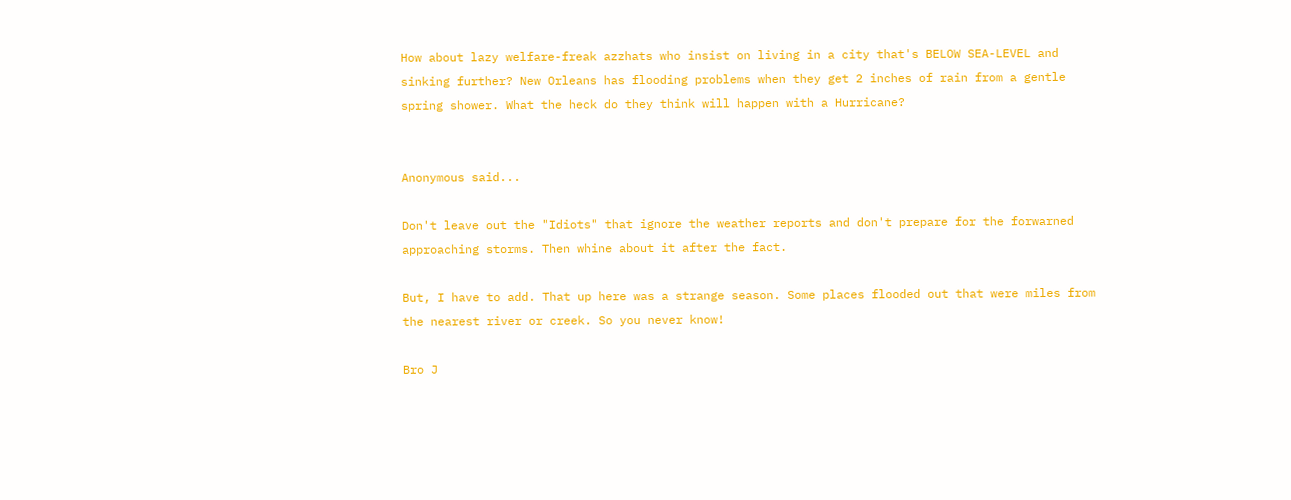How about lazy welfare-freak azzhats who insist on living in a city that's BELOW SEA-LEVEL and sinking further? New Orleans has flooding problems when they get 2 inches of rain from a gentle spring shower. What the heck do they think will happen with a Hurricane?


Anonymous said...

Don't leave out the "Idiots" that ignore the weather reports and don't prepare for the forwarned approaching storms. Then whine about it after the fact.

But, I have to add. That up here was a strange season. Some places flooded out that were miles from the nearest river or creek. So you never know!

Bro J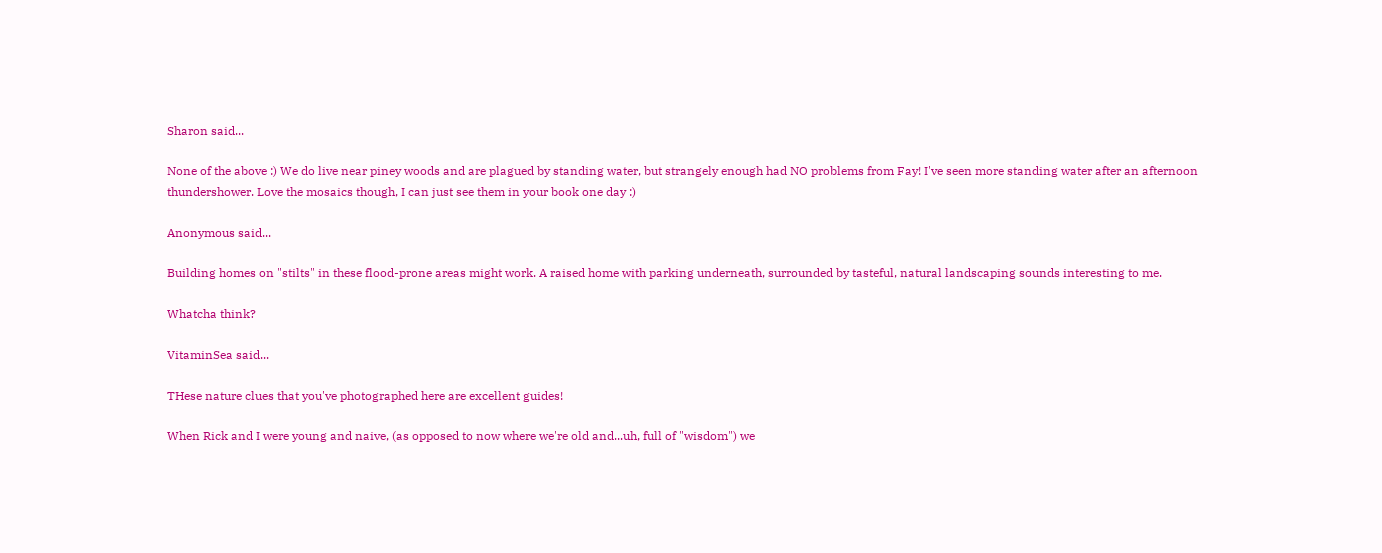Sharon said...

None of the above :) We do live near piney woods and are plagued by standing water, but strangely enough had NO problems from Fay! I've seen more standing water after an afternoon thundershower. Love the mosaics though, I can just see them in your book one day :)

Anonymous said...

Building homes on "stilts" in these flood-prone areas might work. A raised home with parking underneath, surrounded by tasteful, natural landscaping sounds interesting to me.

Whatcha think?

VitaminSea said...

THese nature clues that you've photographed here are excellent guides!

When Rick and I were young and naive, (as opposed to now where we're old and...uh, full of "wisdom") we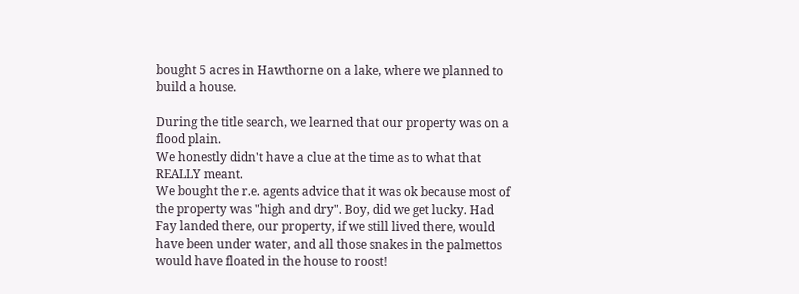bought 5 acres in Hawthorne on a lake, where we planned to build a house.

During the title search, we learned that our property was on a flood plain.
We honestly didn't have a clue at the time as to what that REALLY meant.
We bought the r.e. agents advice that it was ok because most of the property was "high and dry". Boy, did we get lucky. Had Fay landed there, our property, if we still lived there, would have been under water, and all those snakes in the palmettos would have floated in the house to roost!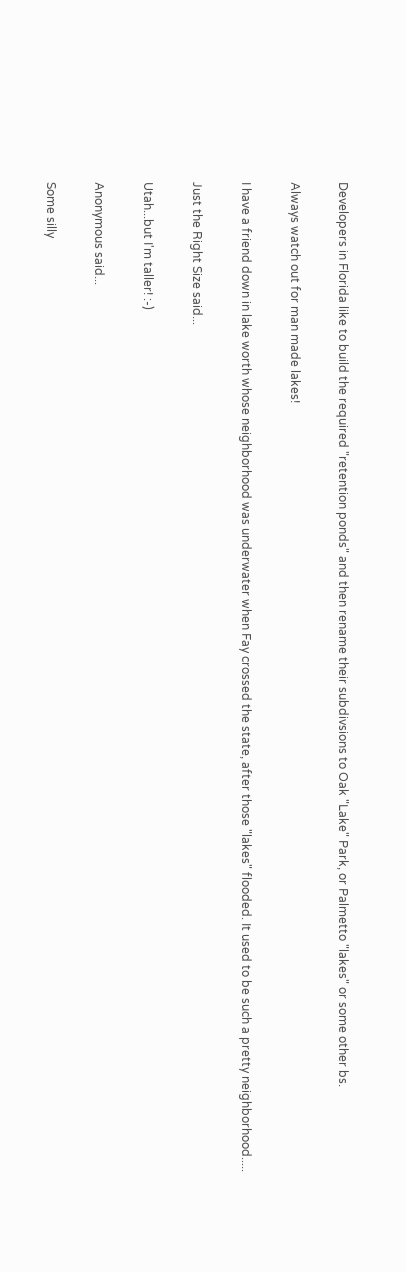Developers in Florida like to build the required "retention ponds" and then rename their subdivsions to Oak "Lake" Park, or Palmetto "lakes" or some other bs.

Always watch out for man made lakes!

I have a friend down in lake worth whose neighborhood was underwater when Fay crossed the state, after those "lakes" flooded. It used to be such a pretty neighborhood.....

Just the Right Size said...

Utah...but I'm taller! :-)

Anonymous said...

Some silly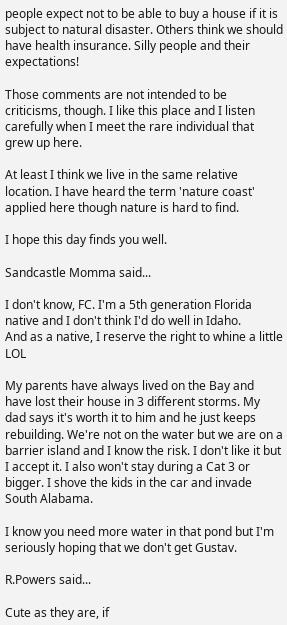people expect not to be able to buy a house if it is subject to natural disaster. Others think we should have health insurance. Silly people and their expectations!

Those comments are not intended to be criticisms, though. I like this place and I listen carefully when I meet the rare individual that grew up here.

At least I think we live in the same relative location. I have heard the term 'nature coast' applied here though nature is hard to find.

I hope this day finds you well.

Sandcastle Momma said...

I don't know, FC. I'm a 5th generation Florida native and I don't think I'd do well in Idaho.
And as a native, I reserve the right to whine a little LOL

My parents have always lived on the Bay and have lost their house in 3 different storms. My dad says it's worth it to him and he just keeps rebuilding. We're not on the water but we are on a barrier island and I know the risk. I don't like it but I accept it. I also won't stay during a Cat 3 or bigger. I shove the kids in the car and invade South Alabama.

I know you need more water in that pond but I'm seriously hoping that we don't get Gustav.

R.Powers said...

Cute as they are, if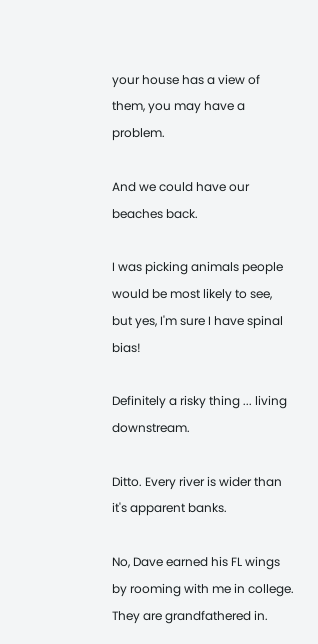your house has a view of them, you may have a problem.

And we could have our beaches back.

I was picking animals people would be most likely to see, but yes, I'm sure I have spinal bias!

Definitely a risky thing ... living downstream.

Ditto. Every river is wider than it's apparent banks.

No, Dave earned his FL wings by rooming with me in college. They are grandfathered in.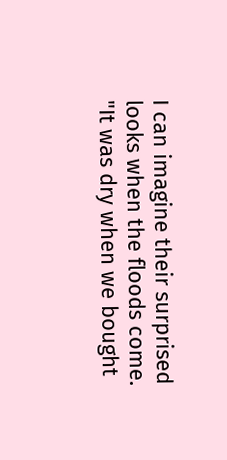I can imagine their surprised looks when the floods come.
"It was dry when we bought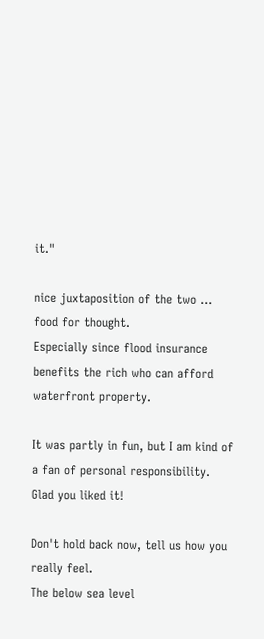it."

nice juxtaposition of the two ... food for thought.
Especially since flood insurance benefits the rich who can afford waterfront property.

It was partly in fun, but I am kind of a fan of personal responsibility.
Glad you liked it!

Don't hold back now, tell us how you really feel.
The below sea level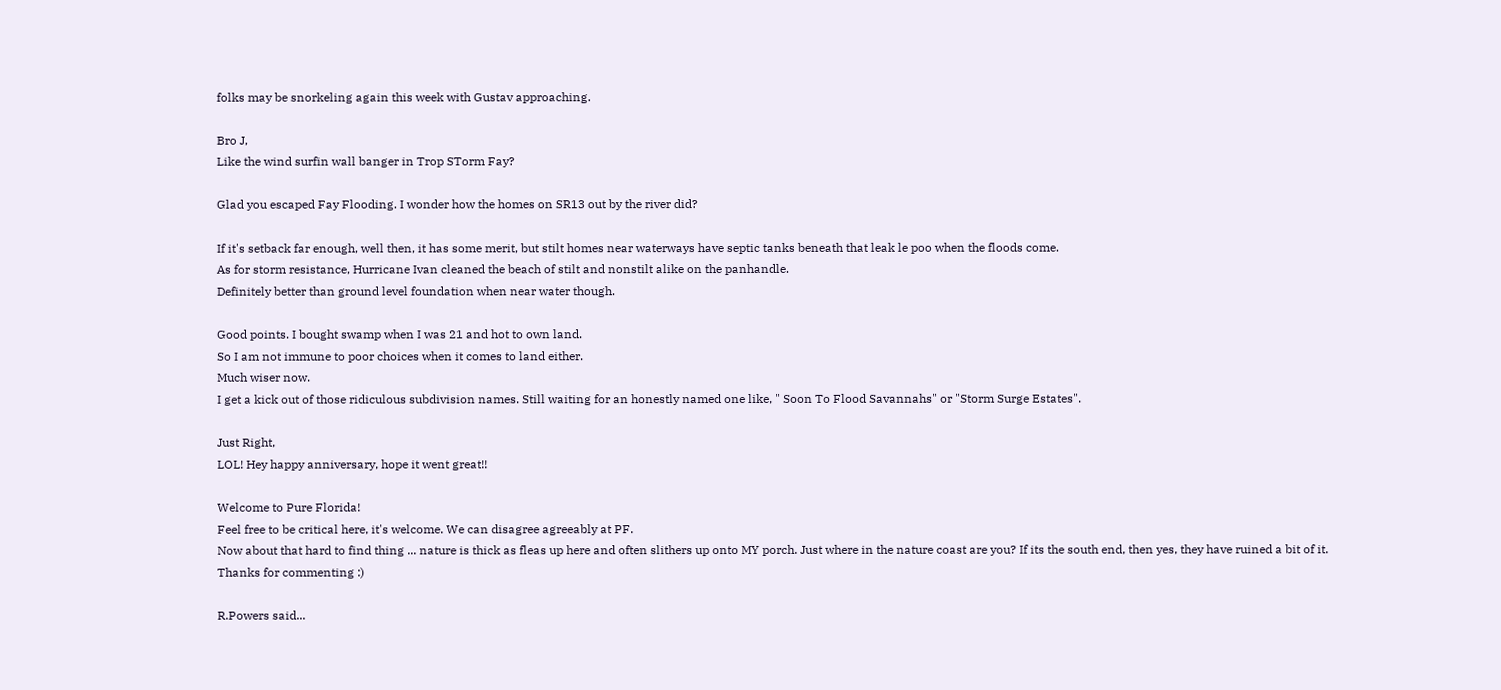folks may be snorkeling again this week with Gustav approaching.

Bro J,
Like the wind surfin wall banger in Trop STorm Fay?

Glad you escaped Fay Flooding. I wonder how the homes on SR13 out by the river did?

If it's setback far enough, well then, it has some merit, but stilt homes near waterways have septic tanks beneath that leak le poo when the floods come.
As for storm resistance, Hurricane Ivan cleaned the beach of stilt and nonstilt alike on the panhandle.
Definitely better than ground level foundation when near water though.

Good points. I bought swamp when I was 21 and hot to own land.
So I am not immune to poor choices when it comes to land either.
Much wiser now.
I get a kick out of those ridiculous subdivision names. Still waiting for an honestly named one like, " Soon To Flood Savannahs" or "Storm Surge Estates".

Just Right,
LOL! Hey happy anniversary, hope it went great!!

Welcome to Pure Florida!
Feel free to be critical here, it's welcome. We can disagree agreeably at PF.
Now about that hard to find thing ... nature is thick as fleas up here and often slithers up onto MY porch. Just where in the nature coast are you? If its the south end, then yes, they have ruined a bit of it.
Thanks for commenting :)

R.Powers said...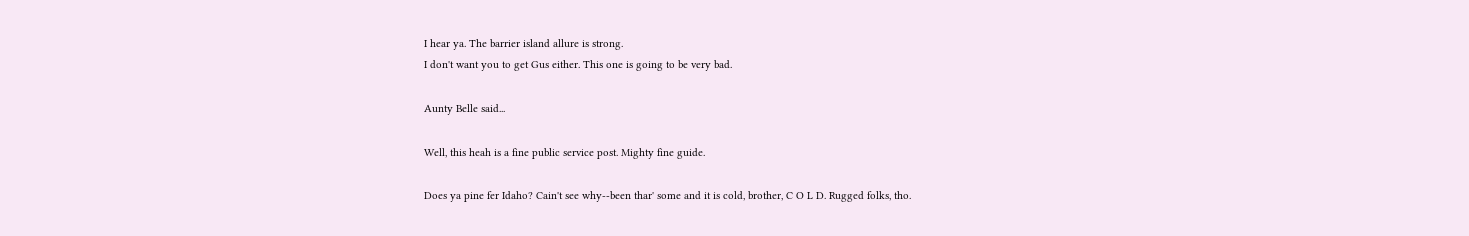I hear ya. The barrier island allure is strong.
I don't want you to get Gus either. This one is going to be very bad.

Aunty Belle said...

Well, this heah is a fine public service post. Mighty fine guide.

Does ya pine fer Idaho? Cain't see why--been thar' some and it is cold, brother, C O L D. Rugged folks, tho.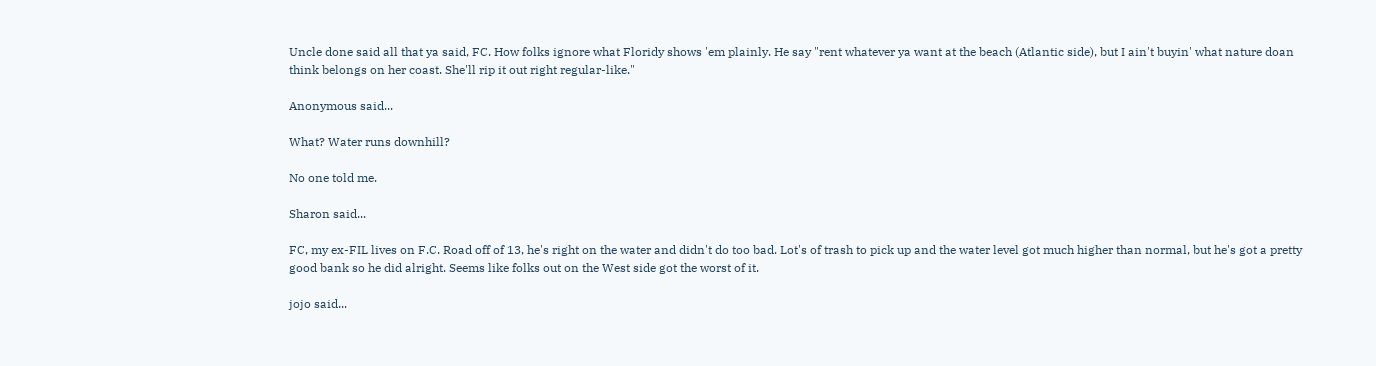Uncle done said all that ya said, FC. How folks ignore what Floridy shows 'em plainly. He say "rent whatever ya want at the beach (Atlantic side), but I ain't buyin' what nature doan think belongs on her coast. She'll rip it out right regular-like."

Anonymous said...

What? Water runs downhill?

No one told me.

Sharon said...

FC, my ex-FIL lives on F.C. Road off of 13, he's right on the water and didn't do too bad. Lot's of trash to pick up and the water level got much higher than normal, but he's got a pretty good bank so he did alright. Seems like folks out on the West side got the worst of it.

jojo said...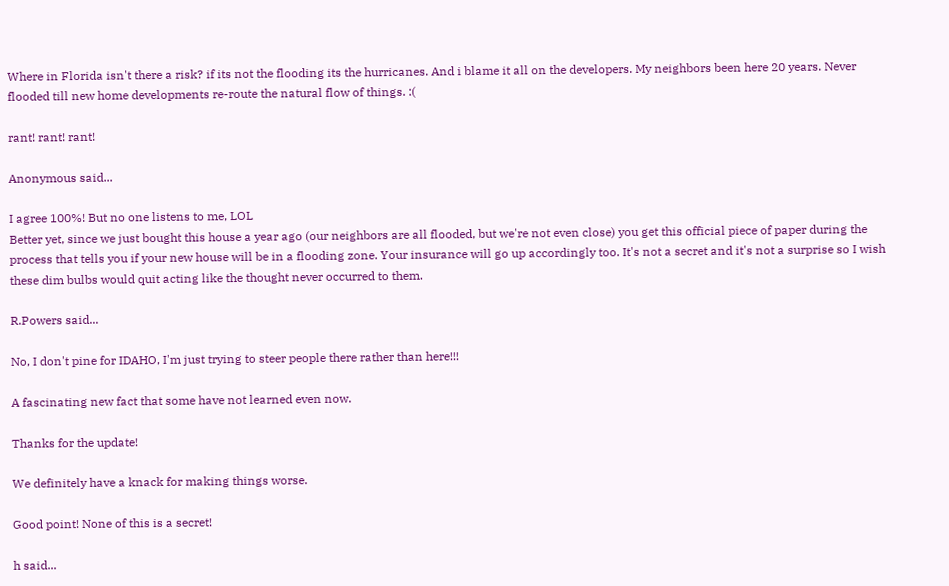Where in Florida isn't there a risk? if its not the flooding its the hurricanes. And i blame it all on the developers. My neighbors been here 20 years. Never flooded till new home developments re-route the natural flow of things. :(

rant! rant! rant!

Anonymous said...

I agree 100%! But no one listens to me, LOL
Better yet, since we just bought this house a year ago (our neighbors are all flooded, but we're not even close) you get this official piece of paper during the process that tells you if your new house will be in a flooding zone. Your insurance will go up accordingly too. It's not a secret and it's not a surprise so I wish these dim bulbs would quit acting like the thought never occurred to them.

R.Powers said...

No, I don't pine for IDAHO, I'm just trying to steer people there rather than here!!!

A fascinating new fact that some have not learned even now.

Thanks for the update!

We definitely have a knack for making things worse.

Good point! None of this is a secret!

h said...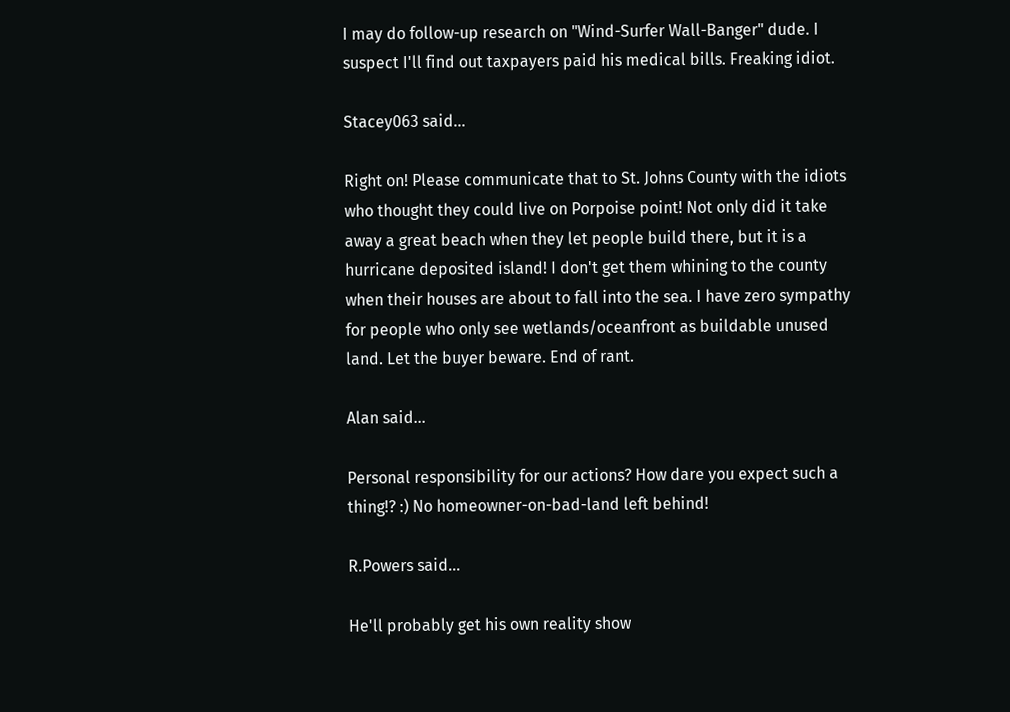I may do follow-up research on "Wind-Surfer Wall-Banger" dude. I suspect I'll find out taxpayers paid his medical bills. Freaking idiot.

Stacey063 said...

Right on! Please communicate that to St. Johns County with the idiots who thought they could live on Porpoise point! Not only did it take away a great beach when they let people build there, but it is a hurricane deposited island! I don't get them whining to the county when their houses are about to fall into the sea. I have zero sympathy for people who only see wetlands/oceanfront as buildable unused land. Let the buyer beware. End of rant.

Alan said...

Personal responsibility for our actions? How dare you expect such a thing!? :) No homeowner-on-bad-land left behind!

R.Powers said...

He'll probably get his own reality show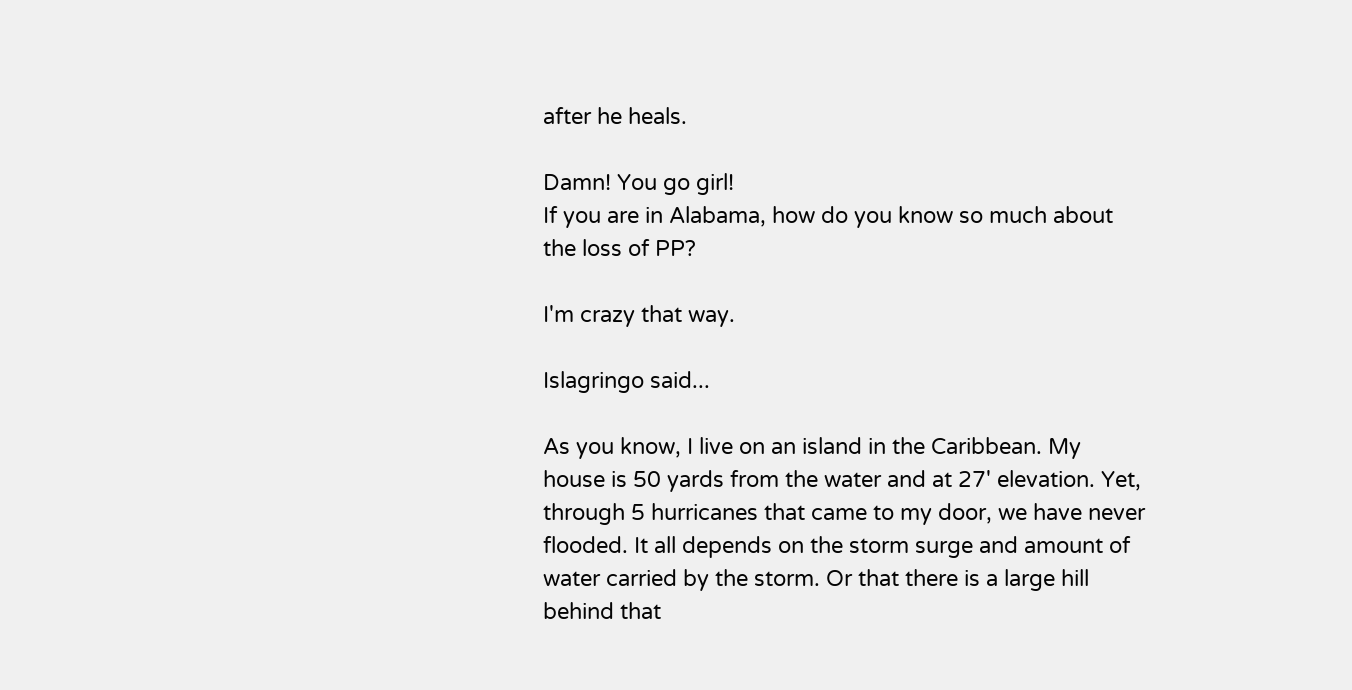after he heals.

Damn! You go girl!
If you are in Alabama, how do you know so much about the loss of PP?

I'm crazy that way.

Islagringo said...

As you know, I live on an island in the Caribbean. My house is 50 yards from the water and at 27' elevation. Yet, through 5 hurricanes that came to my door, we have never flooded. It all depends on the storm surge and amount of water carried by the storm. Or that there is a large hill behind that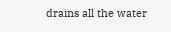drains all the water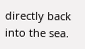directly back into the sea.